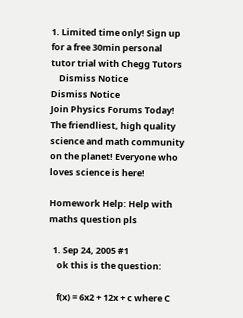1. Limited time only! Sign up for a free 30min personal tutor trial with Chegg Tutors
    Dismiss Notice
Dismiss Notice
Join Physics Forums Today!
The friendliest, high quality science and math community on the planet! Everyone who loves science is here!

Homework Help: Help with maths question pls

  1. Sep 24, 2005 #1
    ok this is the question:

    f(x) = 6x2 + 12x + c where C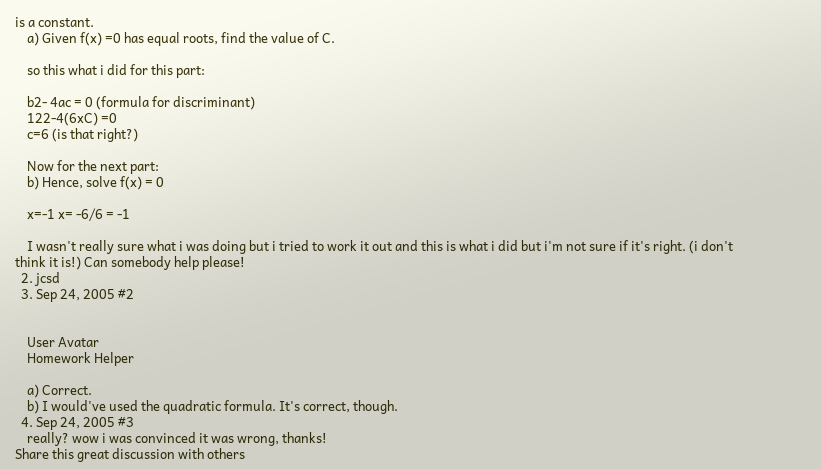is a constant.
    a) Given f(x) =0 has equal roots, find the value of C.

    so this what i did for this part:

    b2- 4ac = 0 (formula for discriminant)
    122-4(6xC) =0
    c=6 (is that right?)

    Now for the next part:
    b) Hence, solve f(x) = 0

    x=-1 x= -6/6 = -1

    I wasn't really sure what i was doing but i tried to work it out and this is what i did but i'm not sure if it's right. (i don't think it is!) Can somebody help please!
  2. jcsd
  3. Sep 24, 2005 #2


    User Avatar
    Homework Helper

    a) Correct.
    b) I would've used the quadratic formula. It's correct, though.
  4. Sep 24, 2005 #3
    really? wow i was convinced it was wrong, thanks!
Share this great discussion with others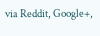via Reddit, Google+,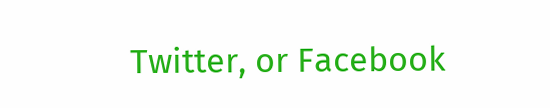Twitter, or Facebook